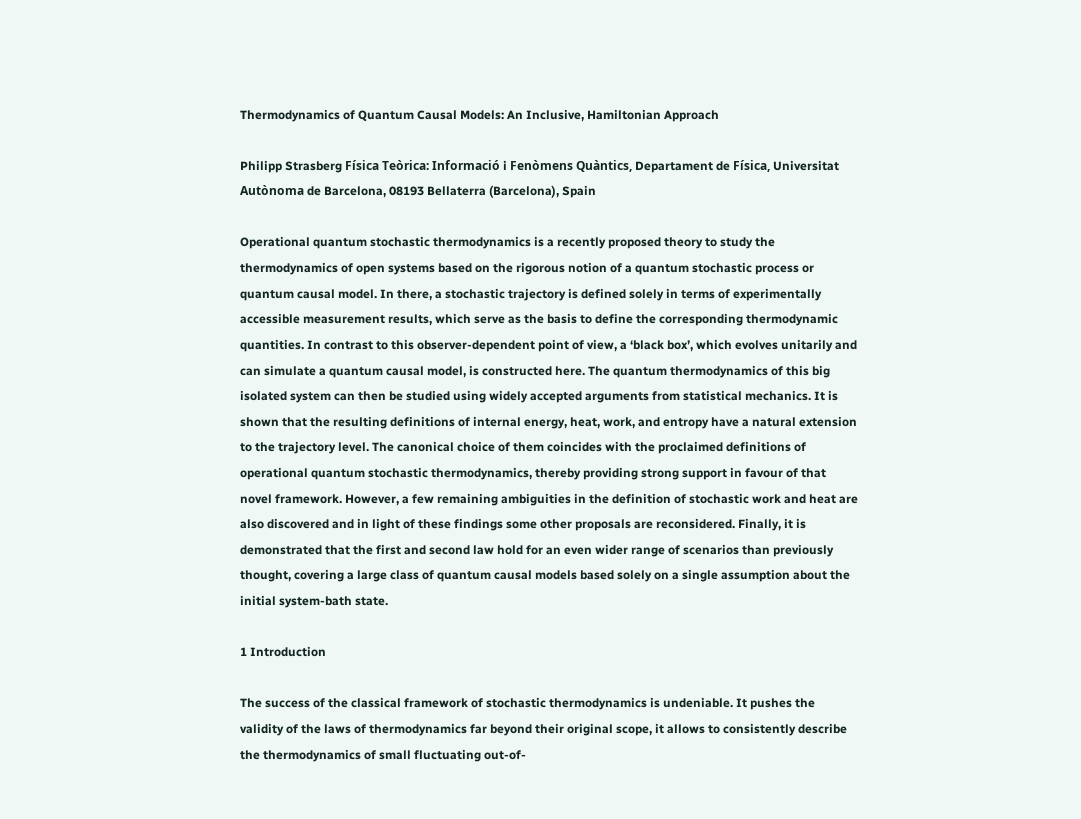Thermodynamics of Quantum Causal Models: An Inclusive, Hamiltonian Approach

Philipp Strasberg Física Teòrica: Informació i Fenòmens Quàntics, Departament de Física, Universitat Autònoma de Barcelona, 08193 Bellaterra (Barcelona), Spain

Operational quantum stochastic thermodynamics is a recently proposed theory to study the thermodynamics of open systems based on the rigorous notion of a quantum stochastic process or quantum causal model. In there, a stochastic trajectory is defined solely in terms of experimentally accessible measurement results, which serve as the basis to define the corresponding thermodynamic quantities. In contrast to this observer-dependent point of view, a ‘black box’, which evolves unitarily and can simulate a quantum causal model, is constructed here. The quantum thermodynamics of this big isolated system can then be studied using widely accepted arguments from statistical mechanics. It is shown that the resulting definitions of internal energy, heat, work, and entropy have a natural extension to the trajectory level. The canonical choice of them coincides with the proclaimed definitions of operational quantum stochastic thermodynamics, thereby providing strong support in favour of that novel framework. However, a few remaining ambiguities in the definition of stochastic work and heat are also discovered and in light of these findings some other proposals are reconsidered. Finally, it is demonstrated that the first and second law hold for an even wider range of scenarios than previously thought, covering a large class of quantum causal models based solely on a single assumption about the initial system-bath state.

1 Introduction

The success of the classical framework of stochastic thermodynamics is undeniable. It pushes the validity of the laws of thermodynamics far beyond their original scope, it allows to consistently describe the thermodynamics of small fluctuating out-of-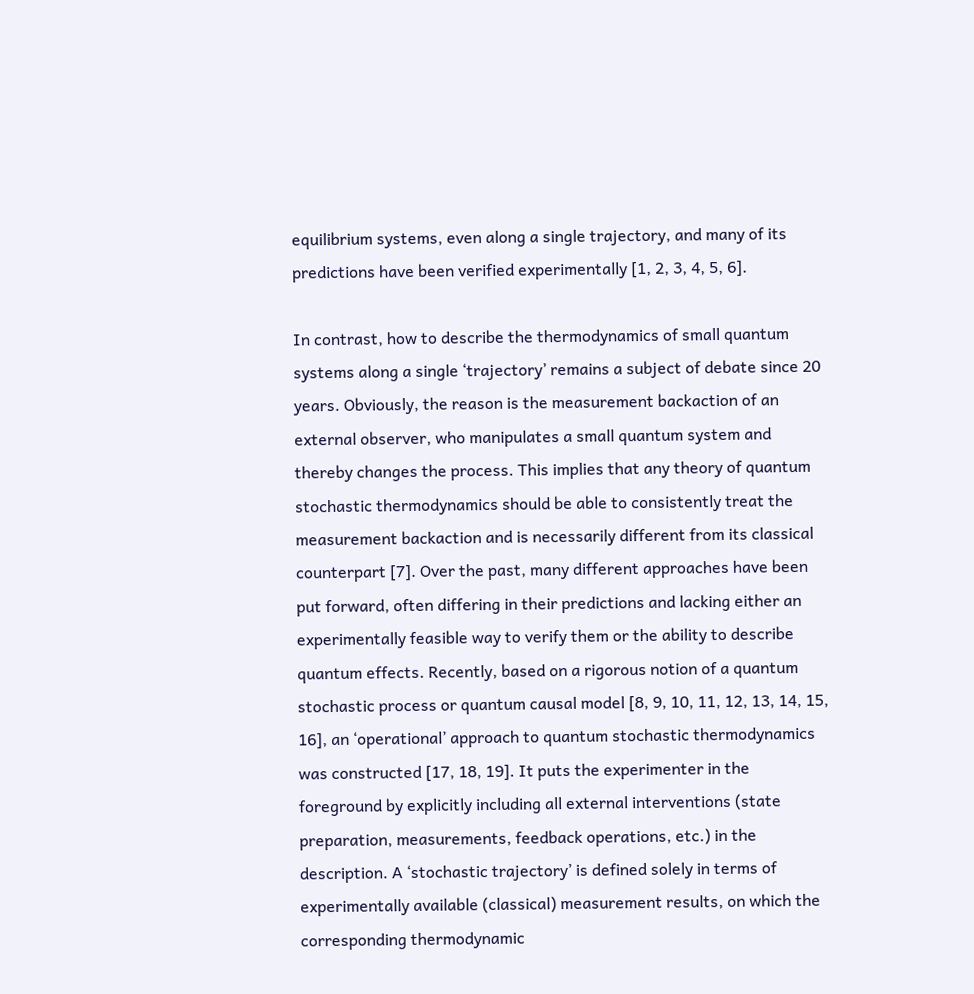equilibrium systems, even along a single trajectory, and many of its predictions have been verified experimentally [1, 2, 3, 4, 5, 6].

In contrast, how to describe the thermodynamics of small quantum systems along a single ‘trajectory’ remains a subject of debate since 20 years. Obviously, the reason is the measurement backaction of an external observer, who manipulates a small quantum system and thereby changes the process. This implies that any theory of quantum stochastic thermodynamics should be able to consistently treat the measurement backaction and is necessarily different from its classical counterpart [7]. Over the past, many different approaches have been put forward, often differing in their predictions and lacking either an experimentally feasible way to verify them or the ability to describe quantum effects. Recently, based on a rigorous notion of a quantum stochastic process or quantum causal model [8, 9, 10, 11, 12, 13, 14, 15, 16], an ‘operational’ approach to quantum stochastic thermodynamics was constructed [17, 18, 19]. It puts the experimenter in the foreground by explicitly including all external interventions (state preparation, measurements, feedback operations, etc.) in the description. A ‘stochastic trajectory’ is defined solely in terms of experimentally available (classical) measurement results, on which the corresponding thermodynamic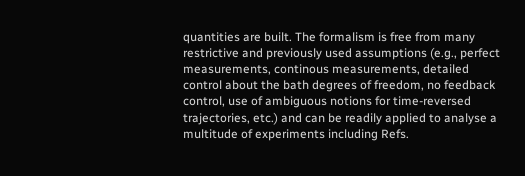quantities are built. The formalism is free from many restrictive and previously used assumptions (e.g., perfect measurements, continous measurements, detailed control about the bath degrees of freedom, no feedback control, use of ambiguous notions for time-reversed trajectories, etc.) and can be readily applied to analyse a multitude of experiments including Refs.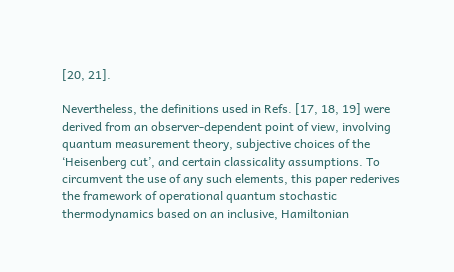[20, 21].

Nevertheless, the definitions used in Refs. [17, 18, 19] were derived from an observer-dependent point of view, involving quantum measurement theory, subjective choices of the ‘Heisenberg cut’, and certain classicality assumptions. To circumvent the use of any such elements, this paper rederives the framework of operational quantum stochastic thermodynamics based on an inclusive, Hamiltonian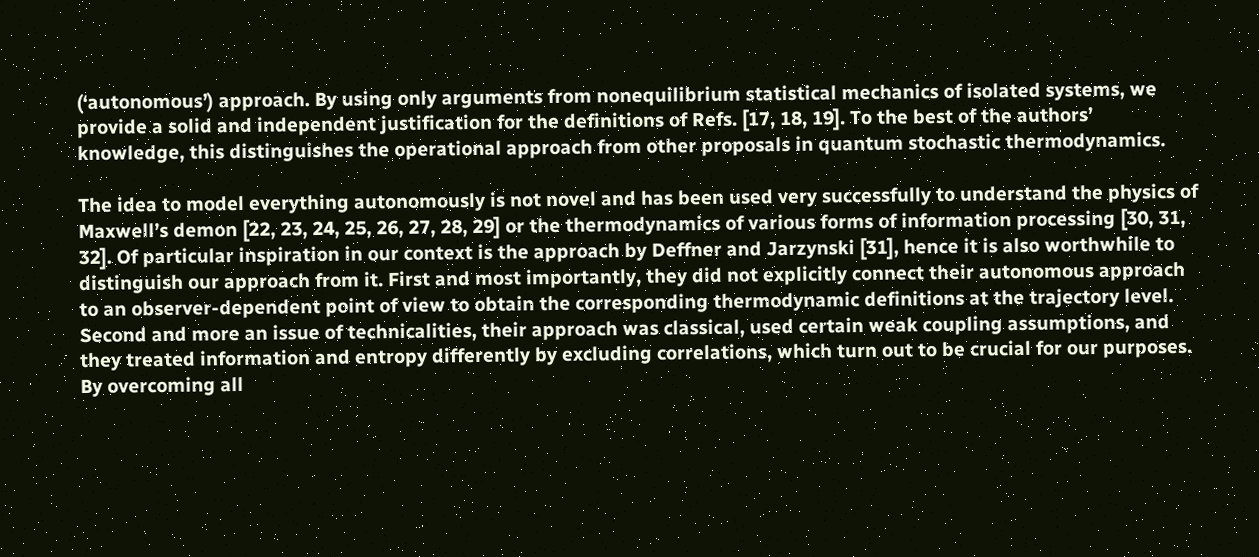(‘autonomous’) approach. By using only arguments from nonequilibrium statistical mechanics of isolated systems, we provide a solid and independent justification for the definitions of Refs. [17, 18, 19]. To the best of the authors’ knowledge, this distinguishes the operational approach from other proposals in quantum stochastic thermodynamics.

The idea to model everything autonomously is not novel and has been used very successfully to understand the physics of Maxwell’s demon [22, 23, 24, 25, 26, 27, 28, 29] or the thermodynamics of various forms of information processing [30, 31, 32]. Of particular inspiration in our context is the approach by Deffner and Jarzynski [31], hence it is also worthwhile to distinguish our approach from it. First and most importantly, they did not explicitly connect their autonomous approach to an observer-dependent point of view to obtain the corresponding thermodynamic definitions at the trajectory level. Second and more an issue of technicalities, their approach was classical, used certain weak coupling assumptions, and they treated information and entropy differently by excluding correlations, which turn out to be crucial for our purposes. By overcoming all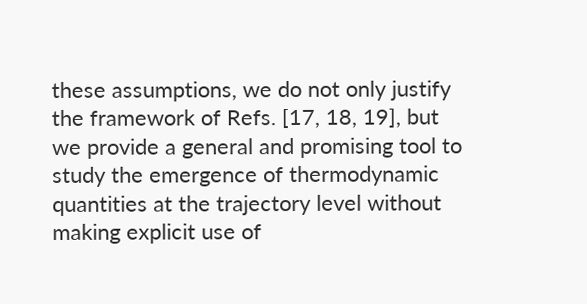these assumptions, we do not only justify the framework of Refs. [17, 18, 19], but we provide a general and promising tool to study the emergence of thermodynamic quantities at the trajectory level without making explicit use of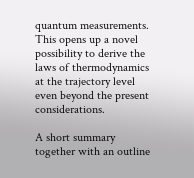quantum measurements. This opens up a novel possibility to derive the laws of thermodynamics at the trajectory level even beyond the present considerations.

A short summary together with an outline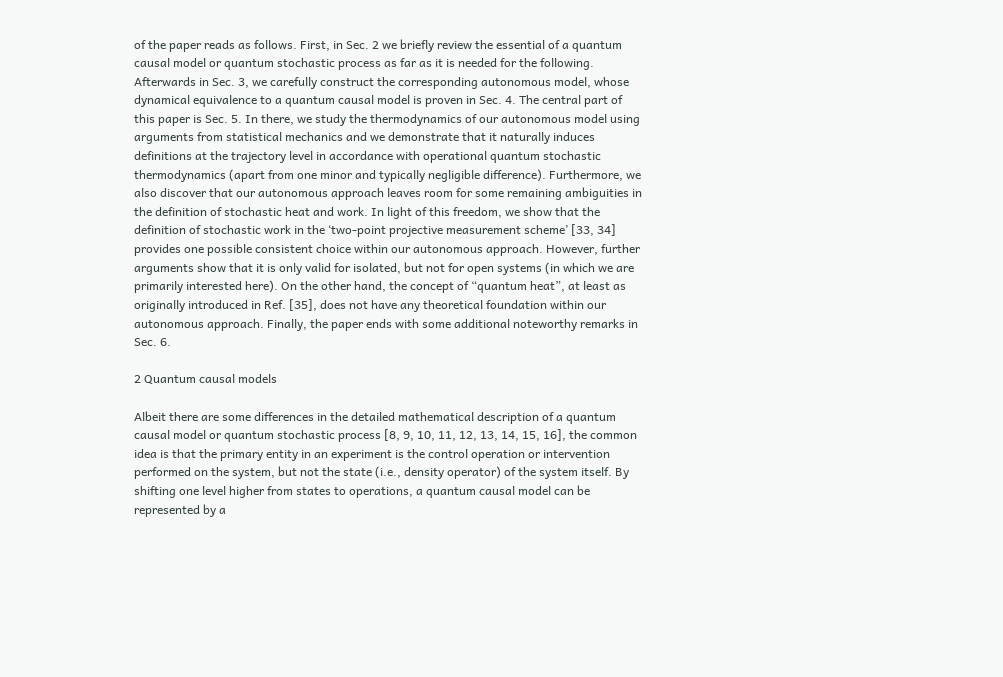of the paper reads as follows. First, in Sec. 2 we briefly review the essential of a quantum causal model or quantum stochastic process as far as it is needed for the following. Afterwards in Sec. 3, we carefully construct the corresponding autonomous model, whose dynamical equivalence to a quantum causal model is proven in Sec. 4. The central part of this paper is Sec. 5. In there, we study the thermodynamics of our autonomous model using arguments from statistical mechanics and we demonstrate that it naturally induces definitions at the trajectory level in accordance with operational quantum stochastic thermodynamics (apart from one minor and typically negligible difference). Furthermore, we also discover that our autonomous approach leaves room for some remaining ambiguities in the definition of stochastic heat and work. In light of this freedom, we show that the definition of stochastic work in the ‘two-point projective measurement scheme’ [33, 34] provides one possible consistent choice within our autonomous approach. However, further arguments show that it is only valid for isolated, but not for open systems (in which we are primarily interested here). On the other hand, the concept of “quantum heat”, at least as originally introduced in Ref. [35], does not have any theoretical foundation within our autonomous approach. Finally, the paper ends with some additional noteworthy remarks in Sec. 6.

2 Quantum causal models

Albeit there are some differences in the detailed mathematical description of a quantum causal model or quantum stochastic process [8, 9, 10, 11, 12, 13, 14, 15, 16], the common idea is that the primary entity in an experiment is the control operation or intervention performed on the system, but not the state (i.e., density operator) of the system itself. By shifting one level higher from states to operations, a quantum causal model can be represented by a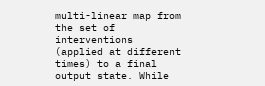multi-linear map from the set of interventions (applied at different times) to a final output state. While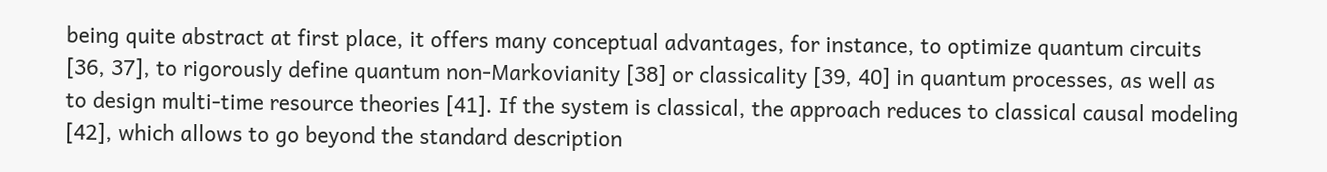being quite abstract at first place, it offers many conceptual advantages, for instance, to optimize quantum circuits [36, 37], to rigorously define quantum non-Markovianity [38] or classicality [39, 40] in quantum processes, as well as to design multi-time resource theories [41]. If the system is classical, the approach reduces to classical causal modeling [42], which allows to go beyond the standard description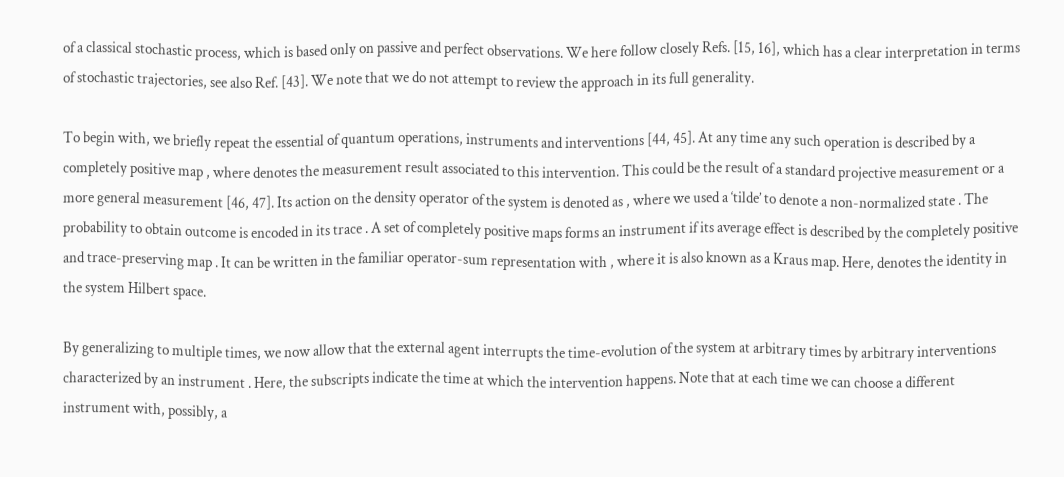of a classical stochastic process, which is based only on passive and perfect observations. We here follow closely Refs. [15, 16], which has a clear interpretation in terms of stochastic trajectories, see also Ref. [43]. We note that we do not attempt to review the approach in its full generality.

To begin with, we briefly repeat the essential of quantum operations, instruments and interventions [44, 45]. At any time any such operation is described by a completely positive map , where denotes the measurement result associated to this intervention. This could be the result of a standard projective measurement or a more general measurement [46, 47]. Its action on the density operator of the system is denoted as , where we used a ‘tilde’ to denote a non-normalized state . The probability to obtain outcome is encoded in its trace . A set of completely positive maps forms an instrument if its average effect is described by the completely positive and trace-preserving map . It can be written in the familiar operator-sum representation with , where it is also known as a Kraus map. Here, denotes the identity in the system Hilbert space.

By generalizing to multiple times, we now allow that the external agent interrupts the time-evolution of the system at arbitrary times by arbitrary interventions characterized by an instrument . Here, the subscripts indicate the time at which the intervention happens. Note that at each time we can choose a different instrument with, possibly, a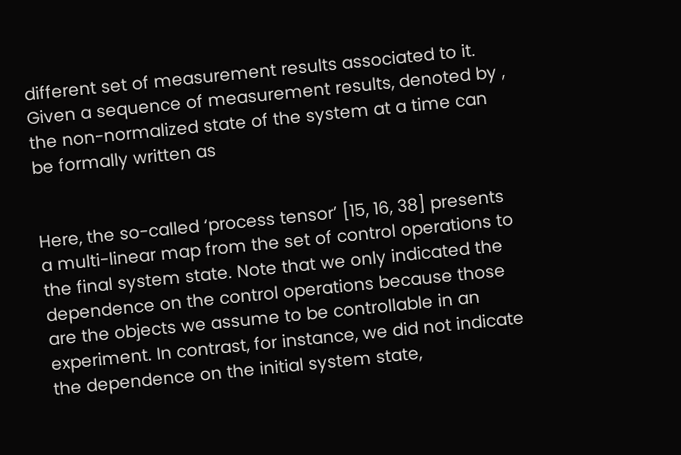different set of measurement results associated to it. Given a sequence of measurement results, denoted by , the non-normalized state of the system at a time can be formally written as


Here, the so-called ‘process tensor’ [15, 16, 38] presents a multi-linear map from the set of control operations to the final system state. Note that we only indicated the dependence on the control operations because those are the objects we assume to be controllable in an experiment. In contrast, for instance, we did not indicate the dependence on the initial system state,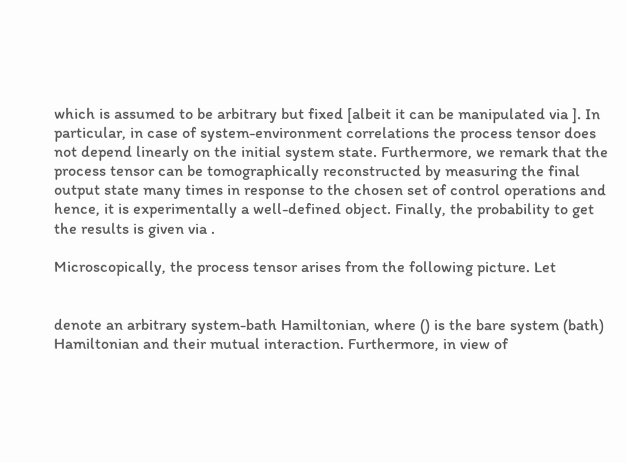which is assumed to be arbitrary but fixed [albeit it can be manipulated via ]. In particular, in case of system-environment correlations the process tensor does not depend linearly on the initial system state. Furthermore, we remark that the process tensor can be tomographically reconstructed by measuring the final output state many times in response to the chosen set of control operations and hence, it is experimentally a well-defined object. Finally, the probability to get the results is given via .

Microscopically, the process tensor arises from the following picture. Let


denote an arbitrary system-bath Hamiltonian, where () is the bare system (bath) Hamiltonian and their mutual interaction. Furthermore, in view of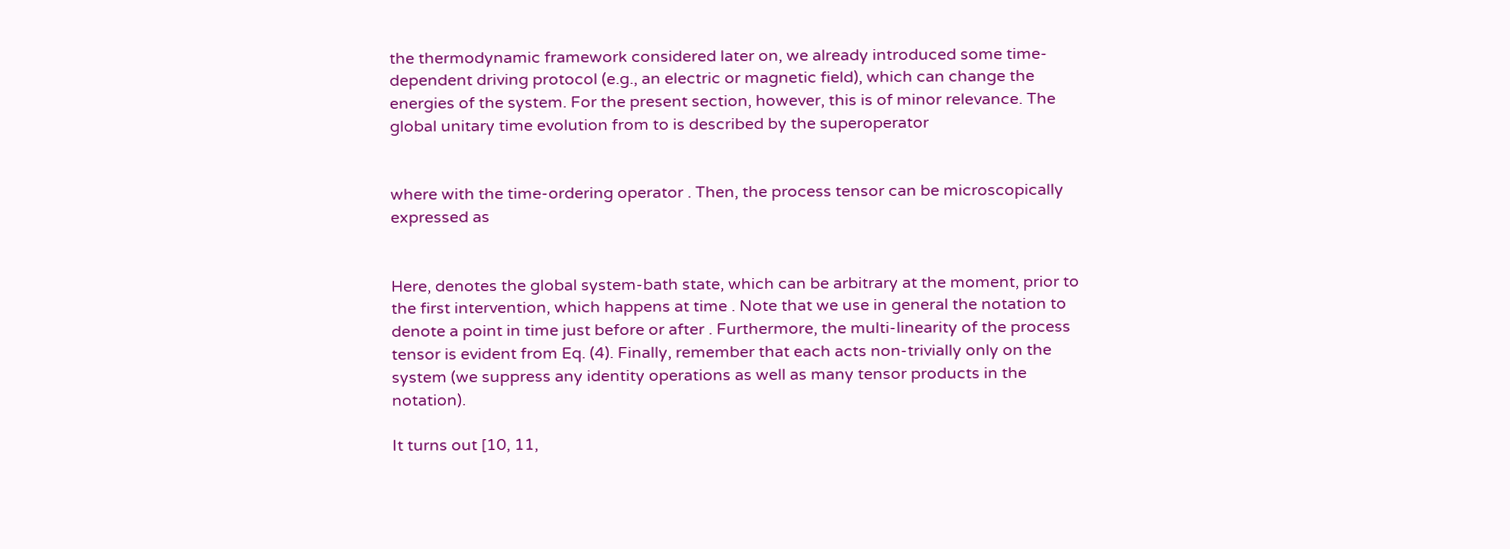the thermodynamic framework considered later on, we already introduced some time-dependent driving protocol (e.g., an electric or magnetic field), which can change the energies of the system. For the present section, however, this is of minor relevance. The global unitary time evolution from to is described by the superoperator


where with the time-ordering operator . Then, the process tensor can be microscopically expressed as


Here, denotes the global system-bath state, which can be arbitrary at the moment, prior to the first intervention, which happens at time . Note that we use in general the notation to denote a point in time just before or after . Furthermore, the multi-linearity of the process tensor is evident from Eq. (4). Finally, remember that each acts non-trivially only on the system (we suppress any identity operations as well as many tensor products in the notation).

It turns out [10, 11,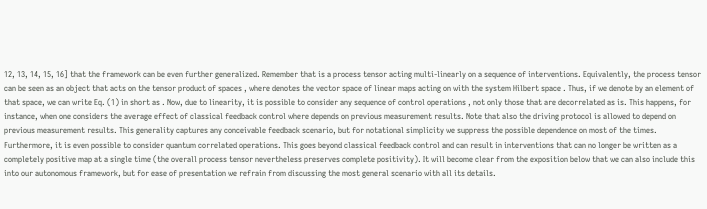12, 13, 14, 15, 16] that the framework can be even further generalized. Remember that is a process tensor acting multi-linearly on a sequence of interventions. Equivalently, the process tensor can be seen as an object that acts on the tensor product of spaces , where denotes the vector space of linear maps acting on with the system Hilbert space . Thus, if we denote by an element of that space, we can write Eq. (1) in short as . Now, due to linearity, it is possible to consider any sequence of control operations , not only those that are decorrelated as is. This happens, for instance, when one considers the average effect of classical feedback control where depends on previous measurement results. Note that also the driving protocol is allowed to depend on previous measurement results. This generality captures any conceivable feedback scenario, but for notational simplicity we suppress the possible dependence on most of the times. Furthermore, it is even possible to consider quantum correlated operations. This goes beyond classical feedback control and can result in interventions that can no longer be written as a completely positive map at a single time (the overall process tensor nevertheless preserves complete positivity). It will become clear from the exposition below that we can also include this into our autonomous framework, but for ease of presentation we refrain from discussing the most general scenario with all its details.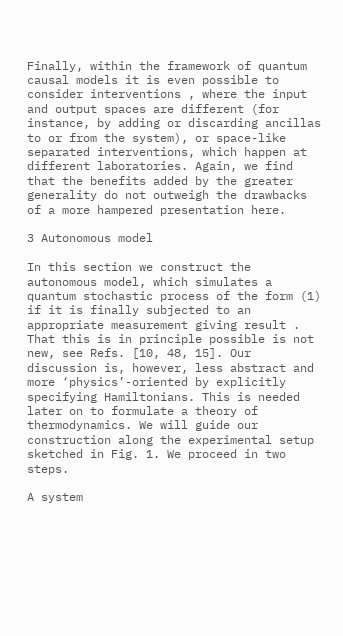Finally, within the framework of quantum causal models it is even possible to consider interventions , where the input and output spaces are different (for instance, by adding or discarding ancillas to or from the system), or space-like separated interventions, which happen at different laboratories. Again, we find that the benefits added by the greater generality do not outweigh the drawbacks of a more hampered presentation here.

3 Autonomous model

In this section we construct the autonomous model, which simulates a quantum stochastic process of the form (1) if it is finally subjected to an appropriate measurement giving result . That this is in principle possible is not new, see Refs. [10, 48, 15]. Our discussion is, however, less abstract and more ‘physics’-oriented by explicitly specifying Hamiltonians. This is needed later on to formulate a theory of thermodynamics. We will guide our construction along the experimental setup sketched in Fig. 1. We proceed in two steps.

A system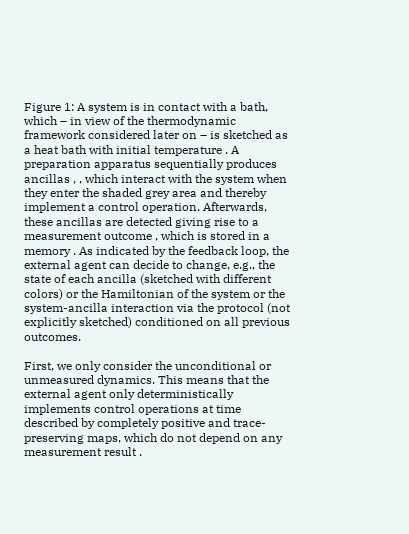Figure 1: A system is in contact with a bath, which – in view of the thermodynamic framework considered later on – is sketched as a heat bath with initial temperature . A preparation apparatus sequentially produces ancillas , , which interact with the system when they enter the shaded grey area and thereby implement a control operation. Afterwards, these ancillas are detected giving rise to a measurement outcome , which is stored in a memory . As indicated by the feedback loop, the external agent can decide to change, e.g., the state of each ancilla (sketched with different colors) or the Hamiltonian of the system or the system-ancilla interaction via the protocol (not explicitly sketched) conditioned on all previous outcomes.

First, we only consider the unconditional or unmeasured dynamics. This means that the external agent only deterministically implements control operations at time described by completely positive and trace-preserving maps, which do not depend on any measurement result .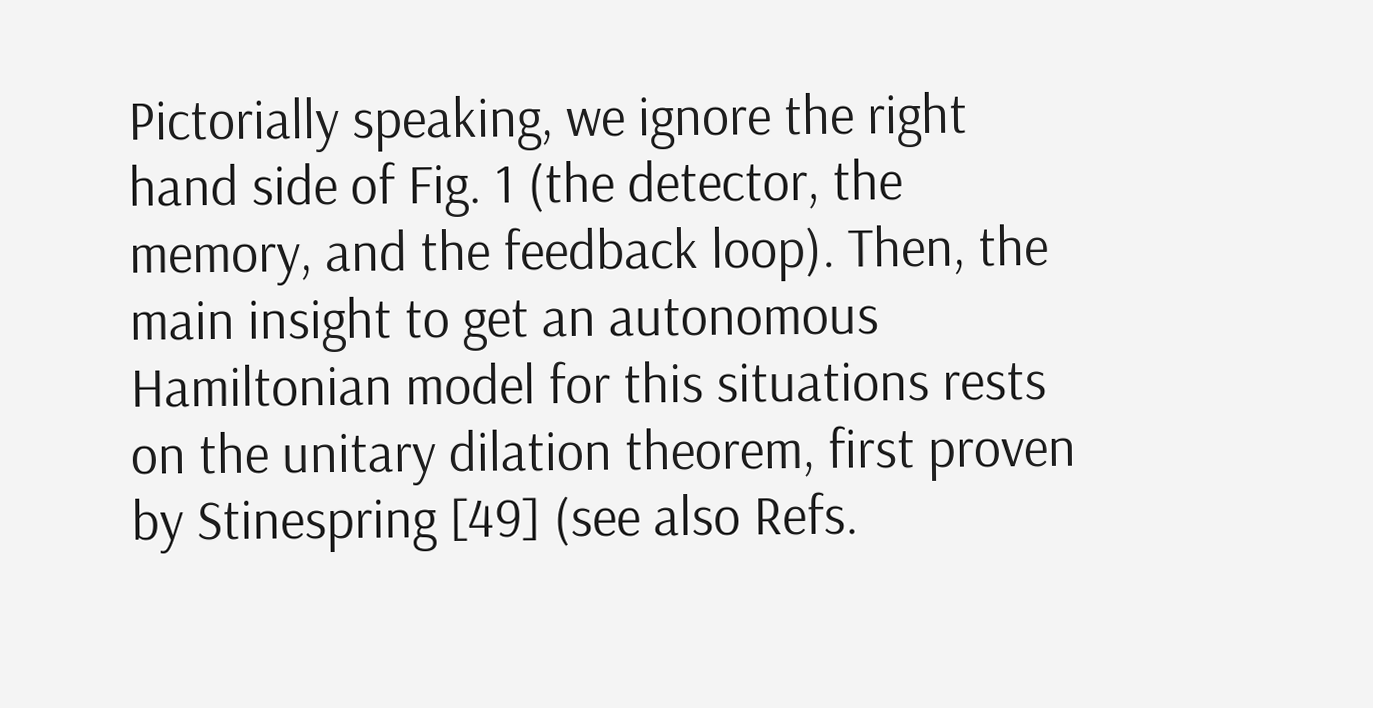Pictorially speaking, we ignore the right hand side of Fig. 1 (the detector, the memory, and the feedback loop). Then, the main insight to get an autonomous Hamiltonian model for this situations rests on the unitary dilation theorem, first proven by Stinespring [49] (see also Refs.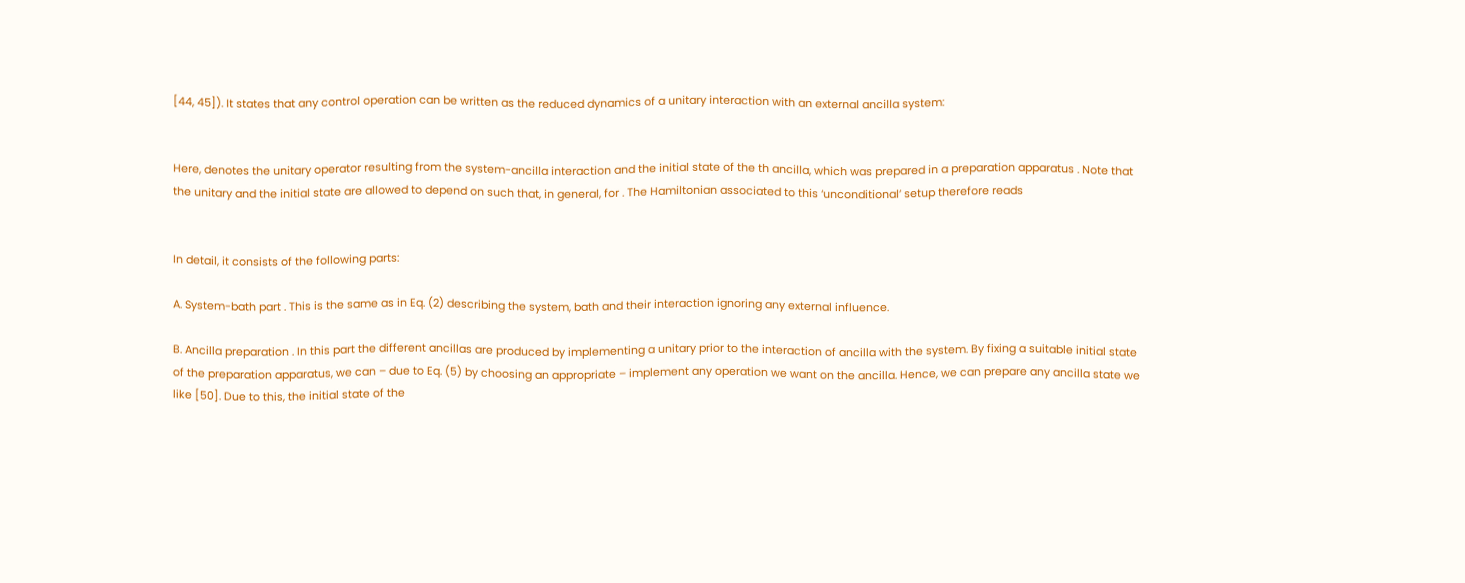[44, 45]). It states that any control operation can be written as the reduced dynamics of a unitary interaction with an external ancilla system:


Here, denotes the unitary operator resulting from the system-ancilla interaction and the initial state of the th ancilla, which was prepared in a preparation apparatus . Note that the unitary and the initial state are allowed to depend on such that, in general, for . The Hamiltonian associated to this ‘unconditional’ setup therefore reads


In detail, it consists of the following parts:

A. System-bath part . This is the same as in Eq. (2) describing the system, bath and their interaction ignoring any external influence.

B. Ancilla preparation . In this part the different ancillas are produced by implementing a unitary prior to the interaction of ancilla with the system. By fixing a suitable initial state of the preparation apparatus, we can – due to Eq. (5) by choosing an appropriate – implement any operation we want on the ancilla. Hence, we can prepare any ancilla state we like [50]. Due to this, the initial state of the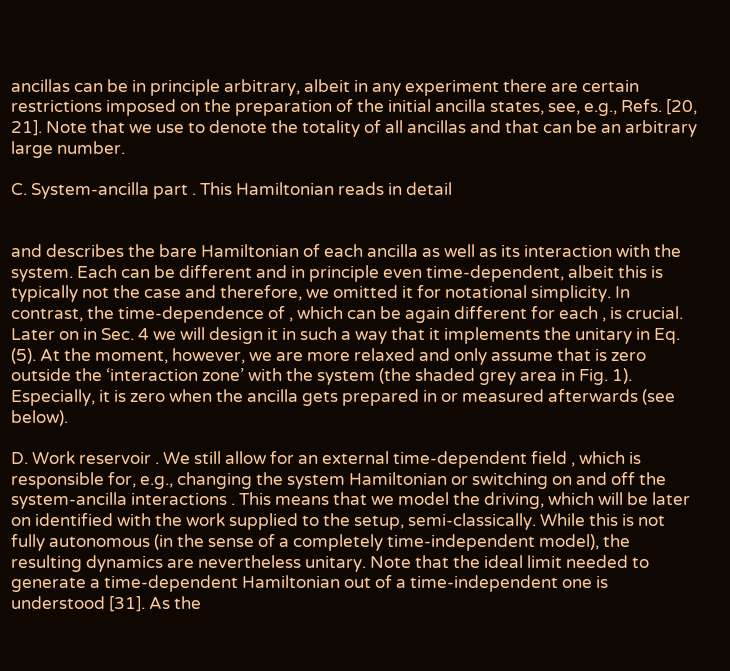ancillas can be in principle arbitrary, albeit in any experiment there are certain restrictions imposed on the preparation of the initial ancilla states, see, e.g., Refs. [20, 21]. Note that we use to denote the totality of all ancillas and that can be an arbitrary large number.

C. System-ancilla part . This Hamiltonian reads in detail


and describes the bare Hamiltonian of each ancilla as well as its interaction with the system. Each can be different and in principle even time-dependent, albeit this is typically not the case and therefore, we omitted it for notational simplicity. In contrast, the time-dependence of , which can be again different for each , is crucial. Later on in Sec. 4 we will design it in such a way that it implements the unitary in Eq. (5). At the moment, however, we are more relaxed and only assume that is zero outside the ‘interaction zone’ with the system (the shaded grey area in Fig. 1). Especially, it is zero when the ancilla gets prepared in or measured afterwards (see below).

D. Work reservoir . We still allow for an external time-dependent field , which is responsible for, e.g., changing the system Hamiltonian or switching on and off the system-ancilla interactions . This means that we model the driving, which will be later on identified with the work supplied to the setup, semi-classically. While this is not fully autonomous (in the sense of a completely time-independent model), the resulting dynamics are nevertheless unitary. Note that the ideal limit needed to generate a time-dependent Hamiltonian out of a time-independent one is understood [31]. As the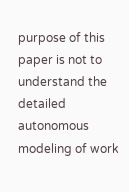purpose of this paper is not to understand the detailed autonomous modeling of work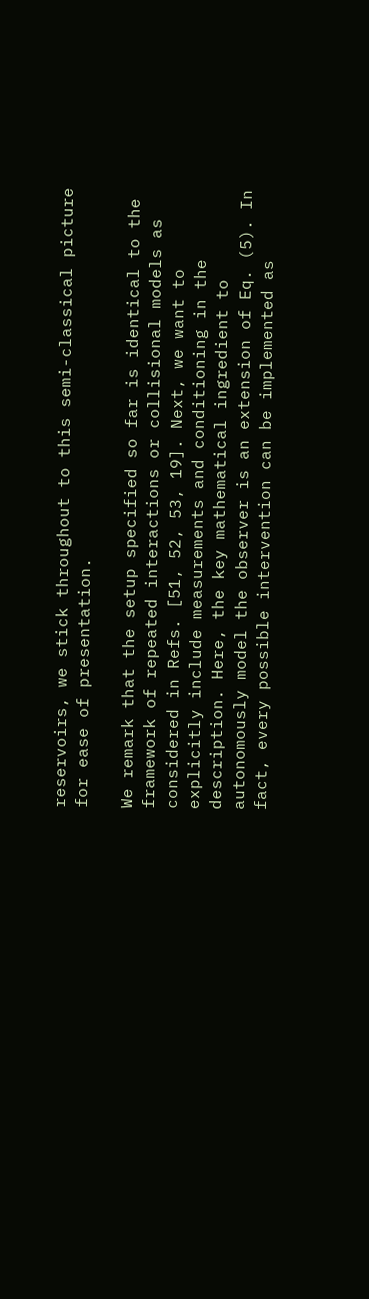reservoirs, we stick throughout to this semi-classical picture for ease of presentation.

We remark that the setup specified so far is identical to the framework of repeated interactions or collisional models as considered in Refs. [51, 52, 53, 19]. Next, we want to explicitly include measurements and conditioning in the description. Here, the key mathematical ingredient to autonomously model the observer is an extension of Eq. (5). In fact, every possible intervention can be implemented as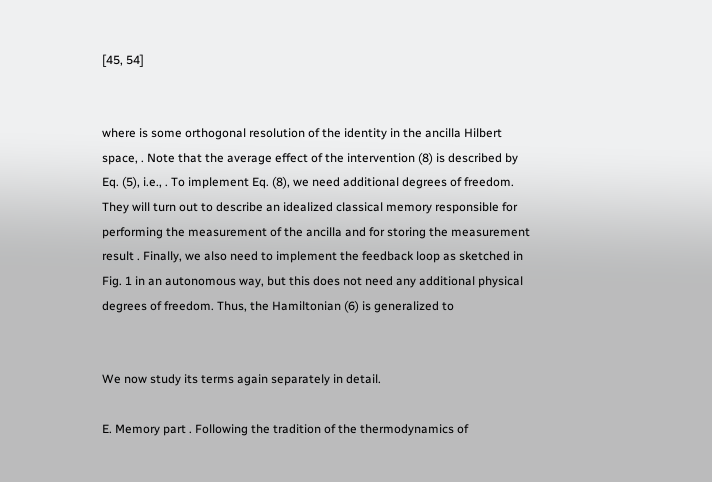[45, 54]


where is some orthogonal resolution of the identity in the ancilla Hilbert space, . Note that the average effect of the intervention (8) is described by Eq. (5), i.e., . To implement Eq. (8), we need additional degrees of freedom. They will turn out to describe an idealized classical memory responsible for performing the measurement of the ancilla and for storing the measurement result . Finally, we also need to implement the feedback loop as sketched in Fig. 1 in an autonomous way, but this does not need any additional physical degrees of freedom. Thus, the Hamiltonian (6) is generalized to


We now study its terms again separately in detail.

E. Memory part . Following the tradition of the thermodynamics of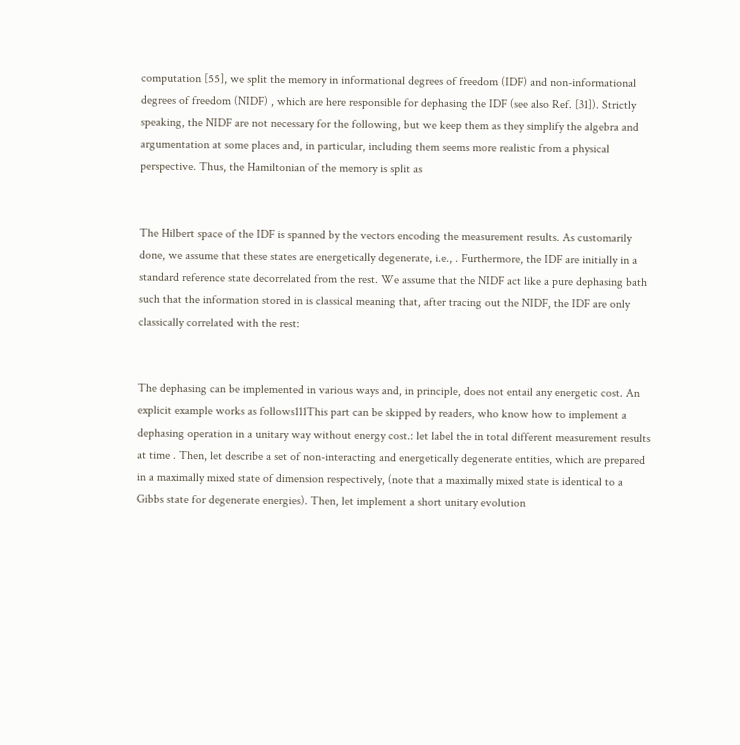computation [55], we split the memory in informational degrees of freedom (IDF) and non-informational degrees of freedom (NIDF) , which are here responsible for dephasing the IDF (see also Ref. [31]). Strictly speaking, the NIDF are not necessary for the following, but we keep them as they simplify the algebra and argumentation at some places and, in particular, including them seems more realistic from a physical perspective. Thus, the Hamiltonian of the memory is split as


The Hilbert space of the IDF is spanned by the vectors encoding the measurement results. As customarily done, we assume that these states are energetically degenerate, i.e., . Furthermore, the IDF are initially in a standard reference state decorrelated from the rest. We assume that the NIDF act like a pure dephasing bath such that the information stored in is classical meaning that, after tracing out the NIDF, the IDF are only classically correlated with the rest:


The dephasing can be implemented in various ways and, in principle, does not entail any energetic cost. An explicit example works as follows111This part can be skipped by readers, who know how to implement a dephasing operation in a unitary way without energy cost.: let label the in total different measurement results at time . Then, let describe a set of non-interacting and energetically degenerate entities, which are prepared in a maximally mixed state of dimension respectively, (note that a maximally mixed state is identical to a Gibbs state for degenerate energies). Then, let implement a short unitary evolution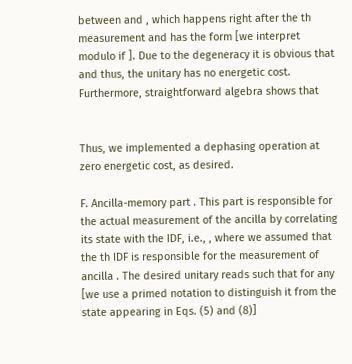between and , which happens right after the th measurement and has the form [we interpret modulo if ]. Due to the degeneracy it is obvious that and thus, the unitary has no energetic cost. Furthermore, straightforward algebra shows that


Thus, we implemented a dephasing operation at zero energetic cost, as desired.

F. Ancilla-memory part . This part is responsible for the actual measurement of the ancilla by correlating its state with the IDF, i.e., , where we assumed that the th IDF is responsible for the measurement of ancilla . The desired unitary reads such that for any [we use a primed notation to distinguish it from the state appearing in Eqs. (5) and (8)]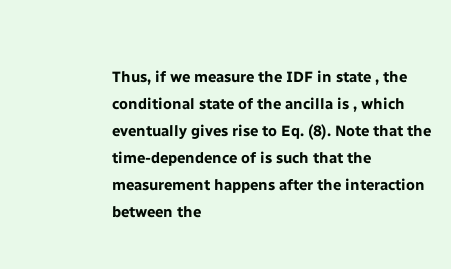Thus, if we measure the IDF in state , the conditional state of the ancilla is , which eventually gives rise to Eq. (8). Note that the time-dependence of is such that the measurement happens after the interaction between the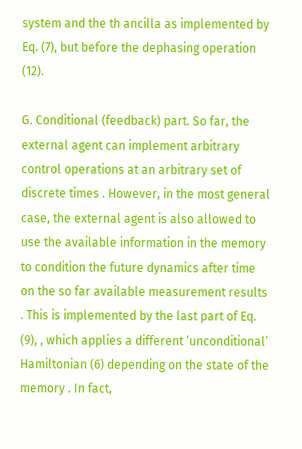system and the th ancilla as implemented by Eq. (7), but before the dephasing operation (12).

G. Conditional (feedback) part. So far, the external agent can implement arbitrary control operations at an arbitrary set of discrete times . However, in the most general case, the external agent is also allowed to use the available information in the memory to condition the future dynamics after time on the so far available measurement results . This is implemented by the last part of Eq. (9), , which applies a different ‘unconditional’ Hamiltonian (6) depending on the state of the memory . In fact,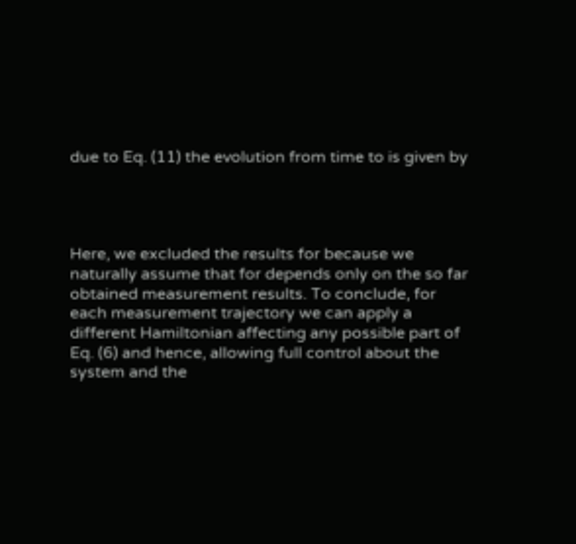due to Eq. (11) the evolution from time to is given by




Here, we excluded the results for because we naturally assume that for depends only on the so far obtained measurement results. To conclude, for each measurement trajectory we can apply a different Hamiltonian affecting any possible part of Eq. (6) and hence, allowing full control about the system and the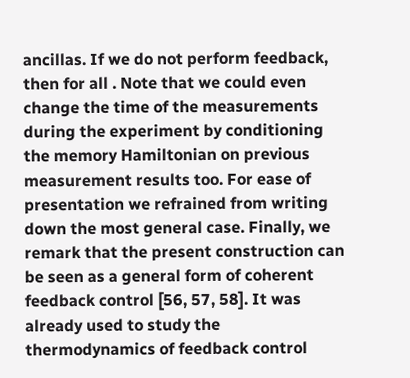ancillas. If we do not perform feedback, then for all . Note that we could even change the time of the measurements during the experiment by conditioning the memory Hamiltonian on previous measurement results too. For ease of presentation we refrained from writing down the most general case. Finally, we remark that the present construction can be seen as a general form of coherent feedback control [56, 57, 58]. It was already used to study the thermodynamics of feedback control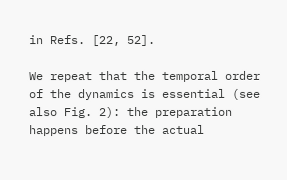in Refs. [22, 52].

We repeat that the temporal order of the dynamics is essential (see also Fig. 2): the preparation happens before the actual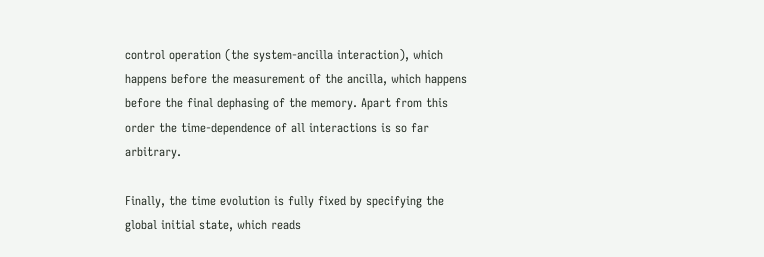control operation (the system-ancilla interaction), which happens before the measurement of the ancilla, which happens before the final dephasing of the memory. Apart from this order the time-dependence of all interactions is so far arbitrary.

Finally, the time evolution is fully fixed by specifying the global initial state, which reads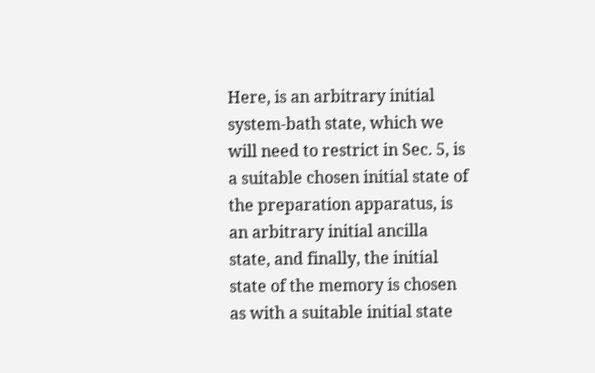Here, is an arbitrary initial system-bath state, which we will need to restrict in Sec. 5, is a suitable chosen initial state of the preparation apparatus, is an arbitrary initial ancilla state, and finally, the initial state of the memory is chosen as with a suitable initial state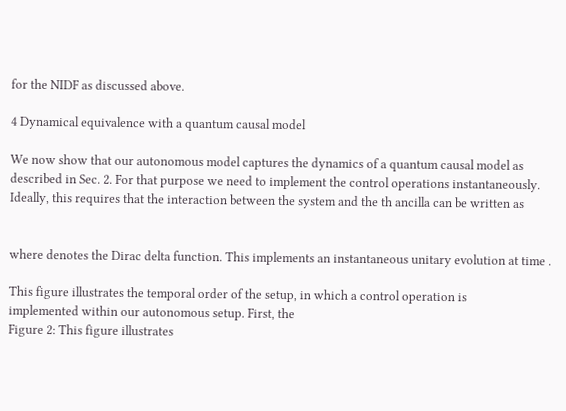for the NIDF as discussed above.

4 Dynamical equivalence with a quantum causal model

We now show that our autonomous model captures the dynamics of a quantum causal model as described in Sec. 2. For that purpose we need to implement the control operations instantaneously. Ideally, this requires that the interaction between the system and the th ancilla can be written as


where denotes the Dirac delta function. This implements an instantaneous unitary evolution at time .

This figure illustrates the temporal order of the setup, in which a control operation is
implemented within our autonomous setup. First, the
Figure 2: This figure illustrates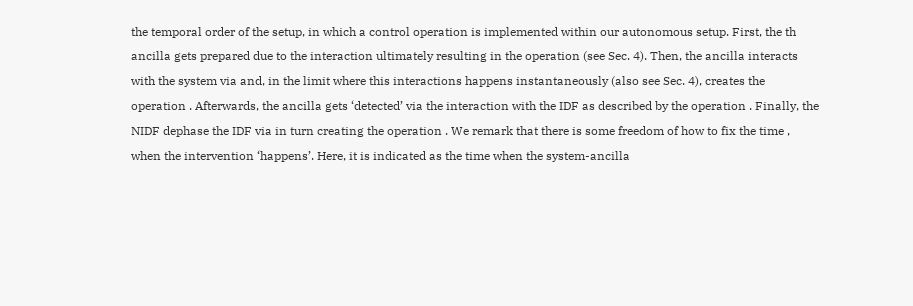the temporal order of the setup, in which a control operation is implemented within our autonomous setup. First, the th ancilla gets prepared due to the interaction ultimately resulting in the operation (see Sec. 4). Then, the ancilla interacts with the system via and, in the limit where this interactions happens instantaneously (also see Sec. 4), creates the operation . Afterwards, the ancilla gets ‘detected’ via the interaction with the IDF as described by the operation . Finally, the NIDF dephase the IDF via in turn creating the operation . We remark that there is some freedom of how to fix the time , when the intervention ‘happens’. Here, it is indicated as the time when the system-ancilla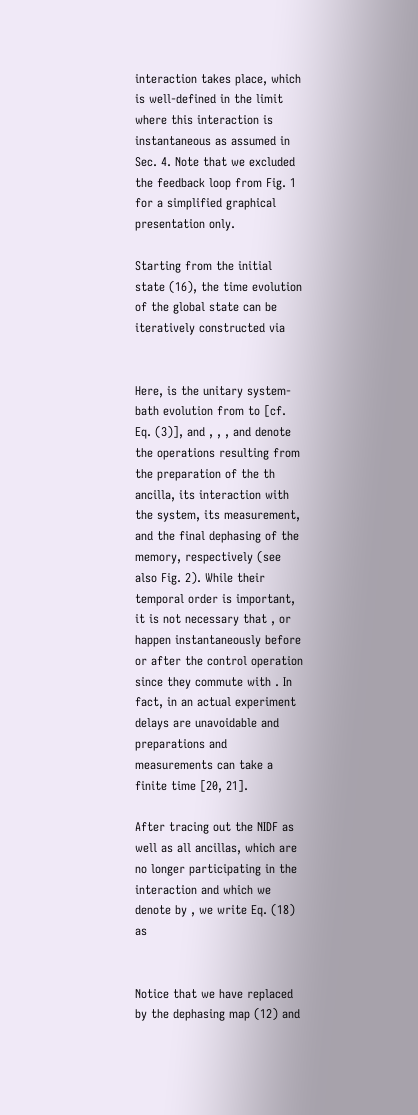interaction takes place, which is well-defined in the limit where this interaction is instantaneous as assumed in Sec. 4. Note that we excluded the feedback loop from Fig. 1 for a simplified graphical presentation only.

Starting from the initial state (16), the time evolution of the global state can be iteratively constructed via


Here, is the unitary system-bath evolution from to [cf. Eq. (3)], and , , , and denote the operations resulting from the preparation of the th ancilla, its interaction with the system, its measurement, and the final dephasing of the memory, respectively (see also Fig. 2). While their temporal order is important, it is not necessary that , or happen instantaneously before or after the control operation since they commute with . In fact, in an actual experiment delays are unavoidable and preparations and measurements can take a finite time [20, 21].

After tracing out the NIDF as well as all ancillas, which are no longer participating in the interaction and which we denote by , we write Eq. (18) as


Notice that we have replaced by the dephasing map (12) and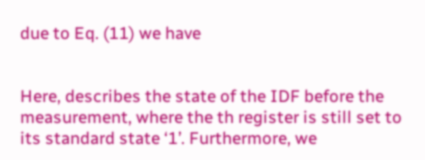due to Eq. (11) we have


Here, describes the state of the IDF before the measurement, where the th register is still set to its standard state ‘1’. Furthermore, we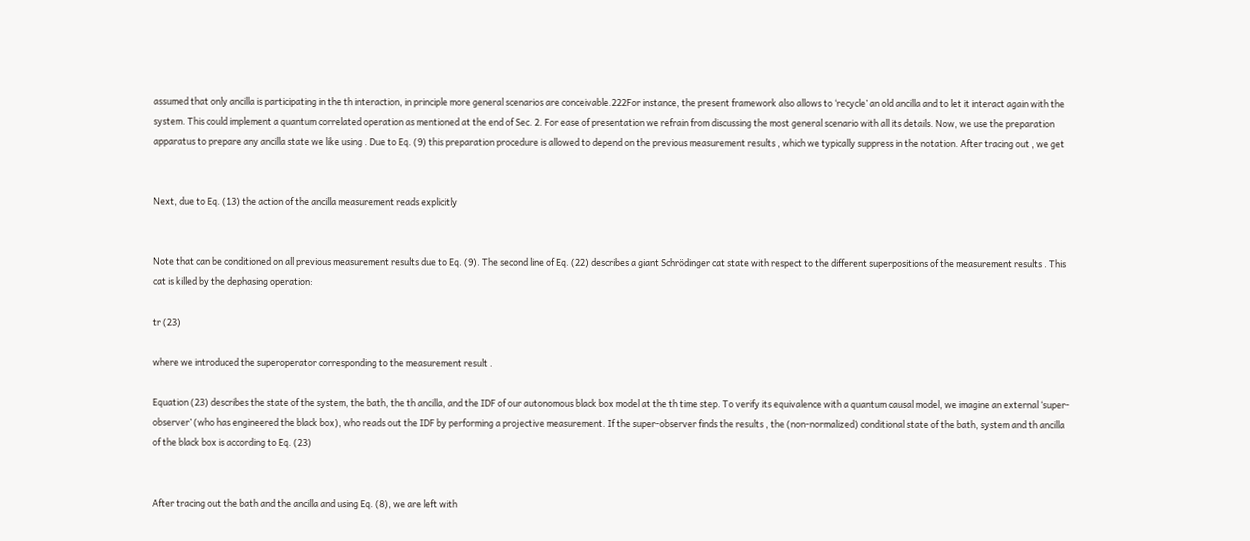assumed that only ancilla is participating in the th interaction, in principle more general scenarios are conceivable.222For instance, the present framework also allows to ‘recycle’ an old ancilla and to let it interact again with the system. This could implement a quantum correlated operation as mentioned at the end of Sec. 2. For ease of presentation we refrain from discussing the most general scenario with all its details. Now, we use the preparation apparatus to prepare any ancilla state we like using . Due to Eq. (9) this preparation procedure is allowed to depend on the previous measurement results , which we typically suppress in the notation. After tracing out , we get


Next, due to Eq. (13) the action of the ancilla measurement reads explicitly


Note that can be conditioned on all previous measurement results due to Eq. (9). The second line of Eq. (22) describes a giant Schrödinger cat state with respect to the different superpositions of the measurement results . This cat is killed by the dephasing operation:

tr (23)

where we introduced the superoperator corresponding to the measurement result .

Equation (23) describes the state of the system, the bath, the th ancilla, and the IDF of our autonomous black box model at the th time step. To verify its equivalence with a quantum causal model, we imagine an external ‘super-observer’ (who has engineered the black box), who reads out the IDF by performing a projective measurement. If the super-observer finds the results , the (non-normalized) conditional state of the bath, system and th ancilla of the black box is according to Eq. (23)


After tracing out the bath and the ancilla and using Eq. (8), we are left with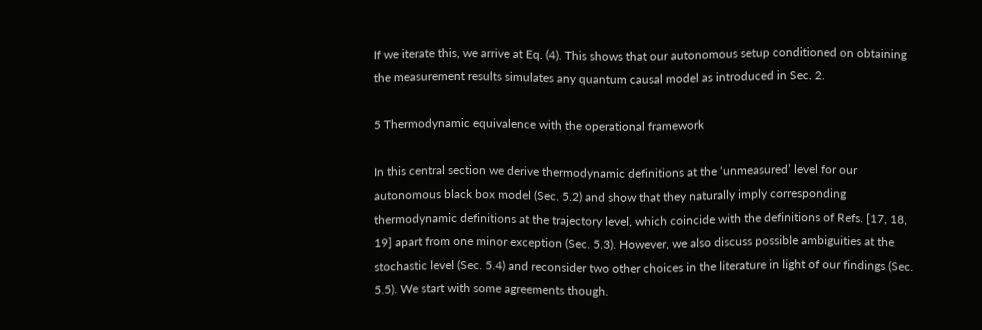If we iterate this, we arrive at Eq. (4). This shows that our autonomous setup conditioned on obtaining the measurement results simulates any quantum causal model as introduced in Sec. 2.

5 Thermodynamic equivalence with the operational framework

In this central section we derive thermodynamic definitions at the ‘unmeasured’ level for our autonomous black box model (Sec. 5.2) and show that they naturally imply corresponding thermodynamic definitions at the trajectory level, which coincide with the definitions of Refs. [17, 18, 19] apart from one minor exception (Sec. 5.3). However, we also discuss possible ambiguities at the stochastic level (Sec. 5.4) and reconsider two other choices in the literature in light of our findings (Sec. 5.5). We start with some agreements though.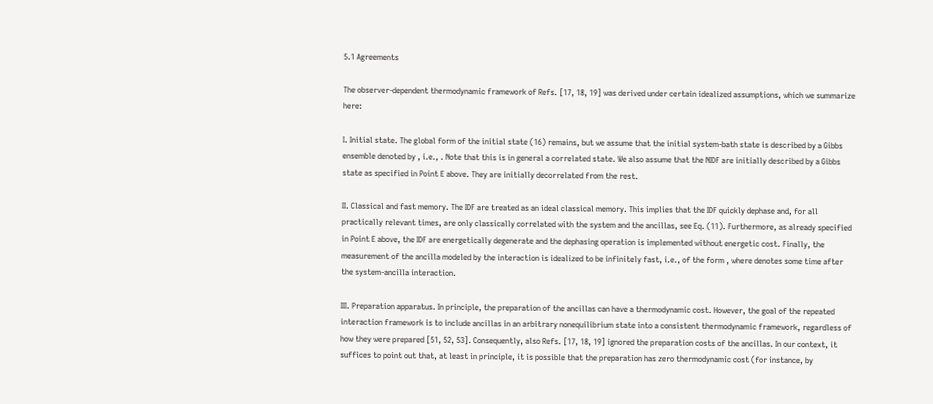5.1 Agreements

The observer-dependent thermodynamic framework of Refs. [17, 18, 19] was derived under certain idealized assumptions, which we summarize here:

I. Initial state. The global form of the initial state (16) remains, but we assume that the initial system-bath state is described by a Gibbs ensemble denoted by , i.e., . Note that this is in general a correlated state. We also assume that the NIDF are initially described by a Gibbs state as specified in Point E above. They are initially decorrelated from the rest.

II. Classical and fast memory. The IDF are treated as an ideal classical memory. This implies that the IDF quickly dephase and, for all practically relevant times, are only classically correlated with the system and the ancillas, see Eq. (11). Furthermore, as already specified in Point E above, the IDF are energetically degenerate and the dephasing operation is implemented without energetic cost. Finally, the measurement of the ancilla modeled by the interaction is idealized to be infinitely fast, i.e., of the form , where denotes some time after the system-ancilla interaction.

III. Preparation apparatus. In principle, the preparation of the ancillas can have a thermodynamic cost. However, the goal of the repeated interaction framework is to include ancillas in an arbitrary nonequilibrium state into a consistent thermodynamic framework, regardless of how they were prepared [51, 52, 53]. Consequently, also Refs. [17, 18, 19] ignored the preparation costs of the ancillas. In our context, it suffices to point out that, at least in principle, it is possible that the preparation has zero thermodynamic cost (for instance, by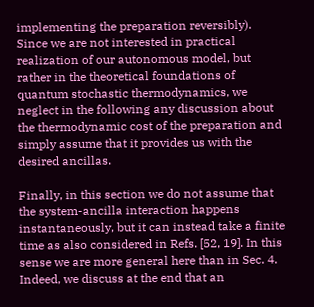implementing the preparation reversibly). Since we are not interested in practical realization of our autonomous model, but rather in the theoretical foundations of quantum stochastic thermodynamics, we neglect in the following any discussion about the thermodynamic cost of the preparation and simply assume that it provides us with the desired ancillas.

Finally, in this section we do not assume that the system-ancilla interaction happens instantaneously, but it can instead take a finite time as also considered in Refs. [52, 19]. In this sense we are more general here than in Sec. 4. Indeed, we discuss at the end that an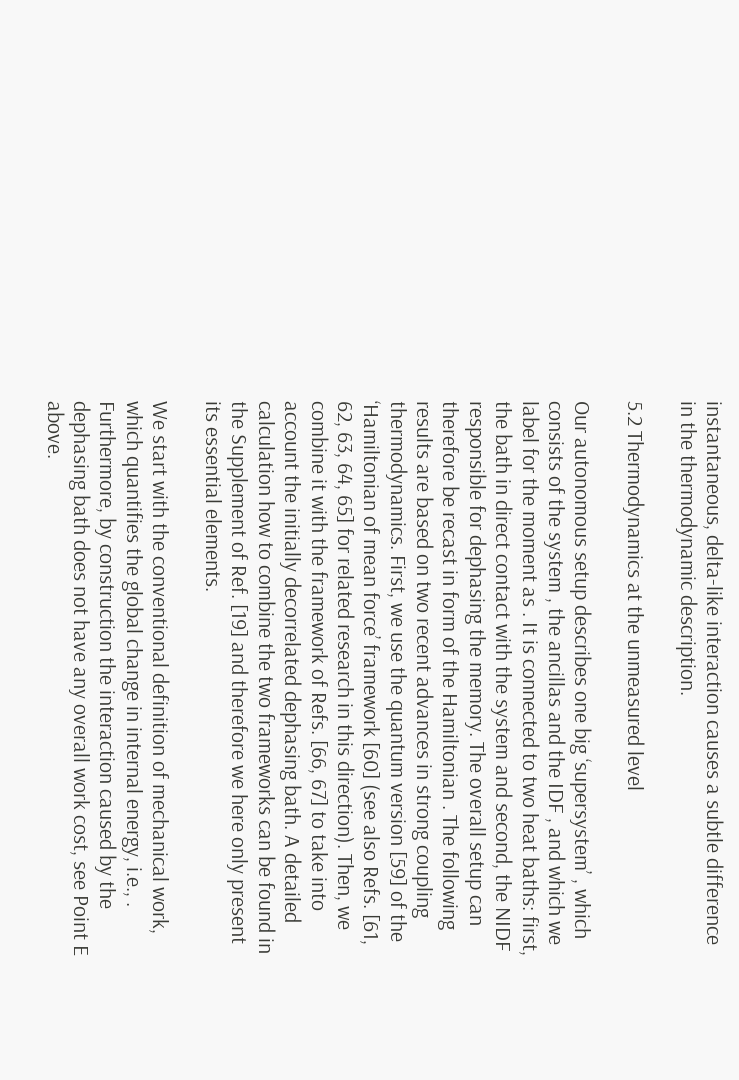instantaneous, delta-like interaction causes a subtle difference in the thermodynamic description.

5.2 Thermodynamics at the unmeasured level

Our autonomous setup describes one big ‘supersystem’ , which consists of the system , the ancillas and the IDF , and which we label for the moment as . It is connected to two heat baths: first, the bath in direct contact with the system and second, the NIDF responsible for dephasing the memory. The overall setup can therefore be recast in form of the Hamiltonian . The following results are based on two recent advances in strong coupling thermodynamics. First, we use the quantum version [59] of the ‘Hamiltonian of mean force’ framework [60] (see also Refs. [61, 62, 63, 64, 65] for related research in this direction). Then, we combine it with the framework of Refs. [66, 67] to take into account the initially decorrelated dephasing bath. A detailed calculation how to combine the two frameworks can be found in the Supplement of Ref. [19] and therefore we here only present its essential elements.

We start with the conventional definition of mechanical work, which quantifies the global change in internal energy, i.e., . Furthermore, by construction the interaction caused by the dephasing bath does not have any overall work cost, see Point E above.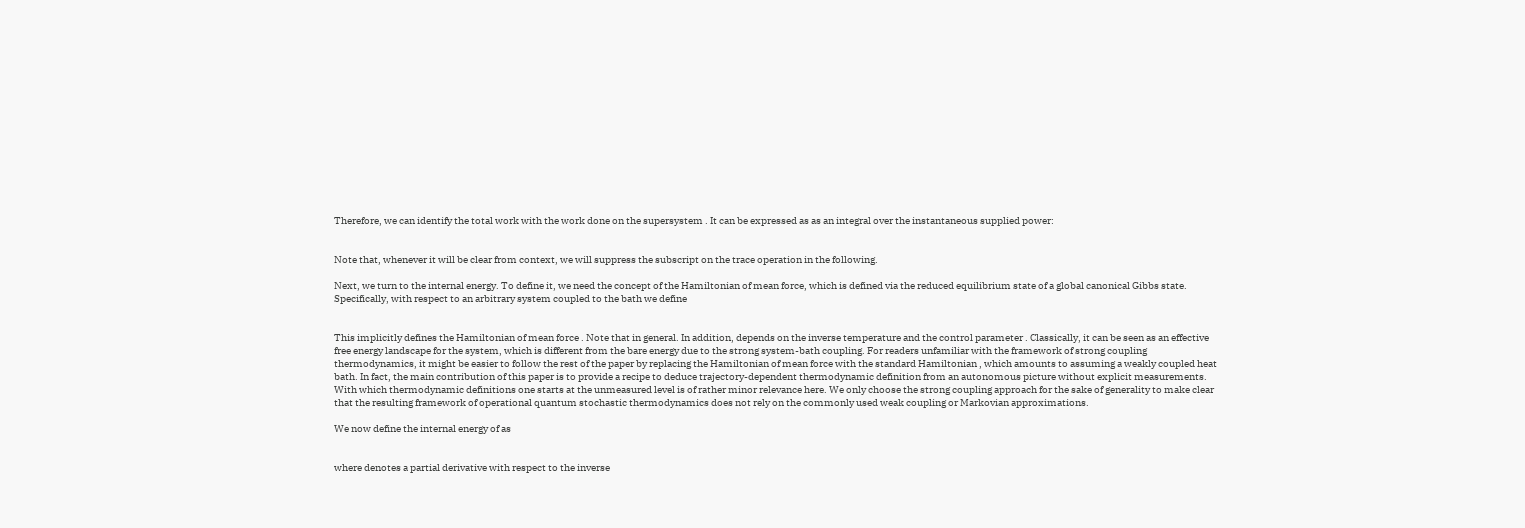Therefore, we can identify the total work with the work done on the supersystem . It can be expressed as as an integral over the instantaneous supplied power:


Note that, whenever it will be clear from context, we will suppress the subscript on the trace operation in the following.

Next, we turn to the internal energy. To define it, we need the concept of the Hamiltonian of mean force, which is defined via the reduced equilibrium state of a global canonical Gibbs state. Specifically, with respect to an arbitrary system coupled to the bath we define


This implicitly defines the Hamiltonian of mean force . Note that in general. In addition, depends on the inverse temperature and the control parameter . Classically, it can be seen as an effective free energy landscape for the system, which is different from the bare energy due to the strong system-bath coupling. For readers unfamiliar with the framework of strong coupling thermodynamics, it might be easier to follow the rest of the paper by replacing the Hamiltonian of mean force with the standard Hamiltonian , which amounts to assuming a weakly coupled heat bath. In fact, the main contribution of this paper is to provide a recipe to deduce trajectory-dependent thermodynamic definition from an autonomous picture without explicit measurements. With which thermodynamic definitions one starts at the unmeasured level is of rather minor relevance here. We only choose the strong coupling approach for the sake of generality to make clear that the resulting framework of operational quantum stochastic thermodynamics does not rely on the commonly used weak coupling or Markovian approximations.

We now define the internal energy of as


where denotes a partial derivative with respect to the inverse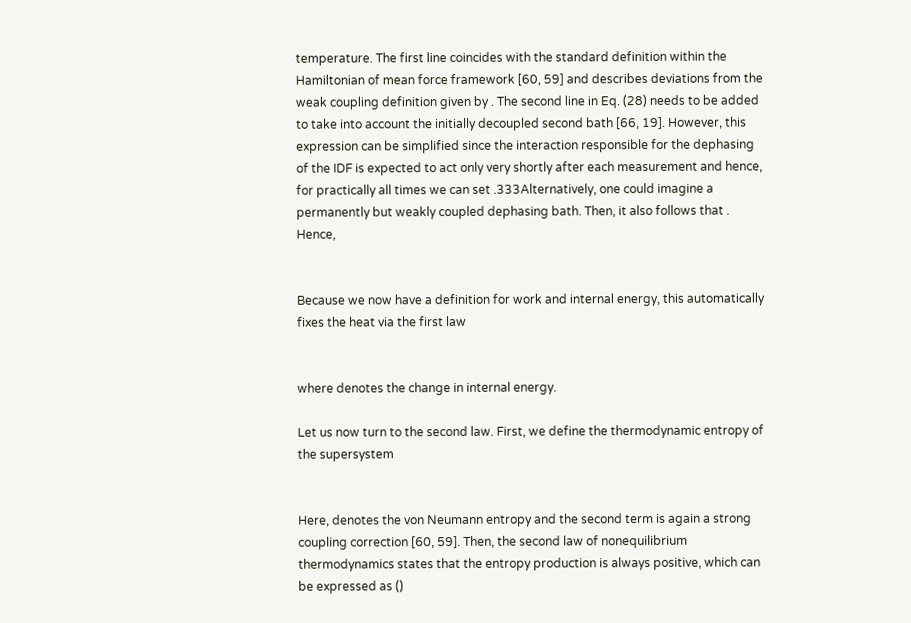temperature. The first line coincides with the standard definition within the Hamiltonian of mean force framework [60, 59] and describes deviations from the weak coupling definition given by . The second line in Eq. (28) needs to be added to take into account the initially decoupled second bath [66, 19]. However, this expression can be simplified since the interaction responsible for the dephasing of the IDF is expected to act only very shortly after each measurement and hence, for practically all times we can set .333Alternatively, one could imagine a permanently but weakly coupled dephasing bath. Then, it also follows that . Hence,


Because we now have a definition for work and internal energy, this automatically fixes the heat via the first law


where denotes the change in internal energy.

Let us now turn to the second law. First, we define the thermodynamic entropy of the supersystem


Here, denotes the von Neumann entropy and the second term is again a strong coupling correction [60, 59]. Then, the second law of nonequilibrium thermodynamics states that the entropy production is always positive, which can be expressed as ()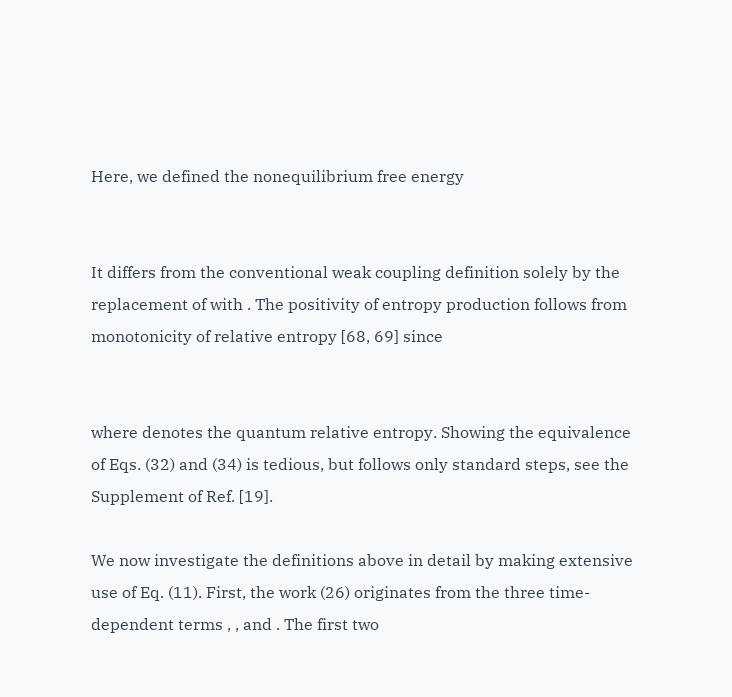Here, we defined the nonequilibrium free energy


It differs from the conventional weak coupling definition solely by the replacement of with . The positivity of entropy production follows from monotonicity of relative entropy [68, 69] since


where denotes the quantum relative entropy. Showing the equivalence of Eqs. (32) and (34) is tedious, but follows only standard steps, see the Supplement of Ref. [19].

We now investigate the definitions above in detail by making extensive use of Eq. (11). First, the work (26) originates from the three time-dependent terms , , and . The first two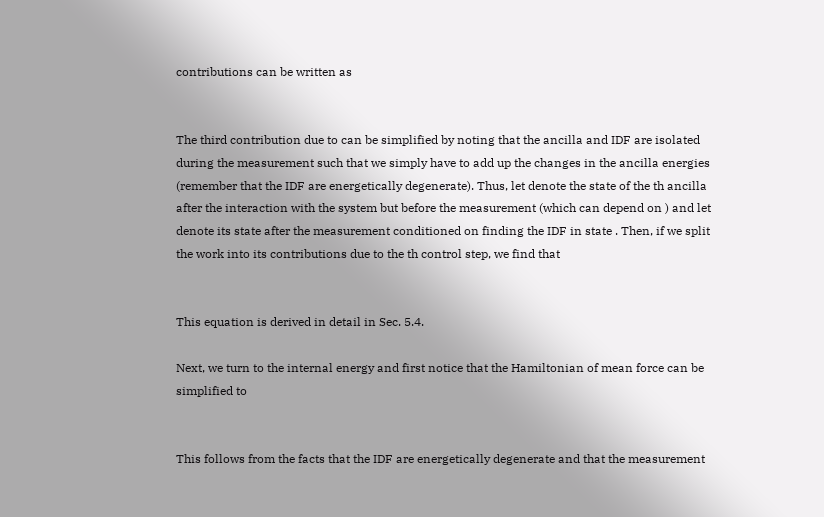contributions can be written as


The third contribution due to can be simplified by noting that the ancilla and IDF are isolated during the measurement such that we simply have to add up the changes in the ancilla energies (remember that the IDF are energetically degenerate). Thus, let denote the state of the th ancilla after the interaction with the system but before the measurement (which can depend on ) and let denote its state after the measurement conditioned on finding the IDF in state . Then, if we split the work into its contributions due to the th control step, we find that


This equation is derived in detail in Sec. 5.4.

Next, we turn to the internal energy and first notice that the Hamiltonian of mean force can be simplified to


This follows from the facts that the IDF are energetically degenerate and that the measurement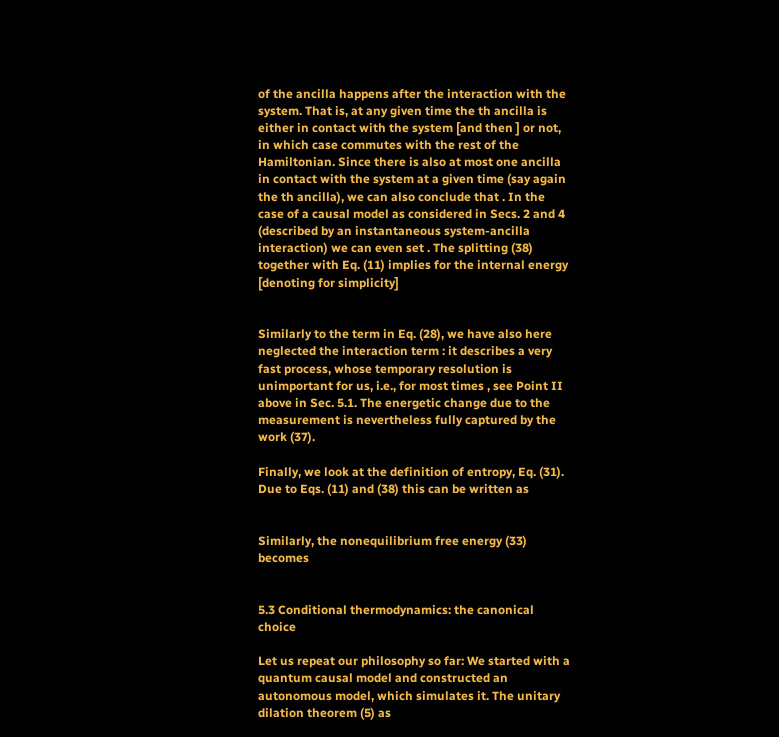of the ancilla happens after the interaction with the system. That is, at any given time the th ancilla is either in contact with the system [and then ] or not, in which case commutes with the rest of the Hamiltonian. Since there is also at most one ancilla in contact with the system at a given time (say again the th ancilla), we can also conclude that . In the case of a causal model as considered in Secs. 2 and 4 (described by an instantaneous system-ancilla interaction) we can even set . The splitting (38) together with Eq. (11) implies for the internal energy [denoting for simplicity]


Similarly to the term in Eq. (28), we have also here neglected the interaction term : it describes a very fast process, whose temporary resolution is unimportant for us, i.e., for most times , see Point II above in Sec. 5.1. The energetic change due to the measurement is nevertheless fully captured by the work (37).

Finally, we look at the definition of entropy, Eq. (31). Due to Eqs. (11) and (38) this can be written as


Similarly, the nonequilibrium free energy (33) becomes


5.3 Conditional thermodynamics: the canonical choice

Let us repeat our philosophy so far: We started with a quantum causal model and constructed an autonomous model, which simulates it. The unitary dilation theorem (5) as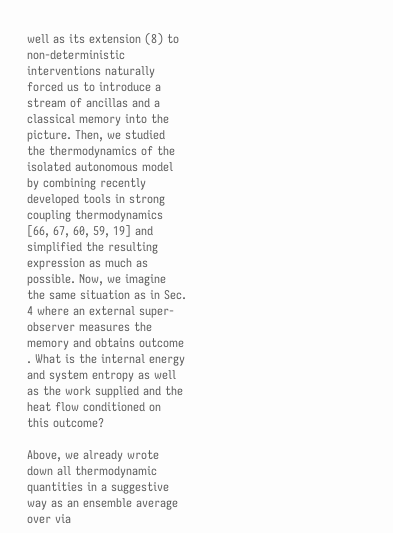well as its extension (8) to non-deterministic interventions naturally forced us to introduce a stream of ancillas and a classical memory into the picture. Then, we studied the thermodynamics of the isolated autonomous model by combining recently developed tools in strong coupling thermodynamics [66, 67, 60, 59, 19] and simplified the resulting expression as much as possible. Now, we imagine the same situation as in Sec. 4 where an external super-observer measures the memory and obtains outcome . What is the internal energy and system entropy as well as the work supplied and the heat flow conditioned on this outcome?

Above, we already wrote down all thermodynamic quantities in a suggestive way as an ensemble average over via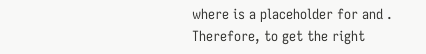where is a placeholder for and . Therefore, to get the right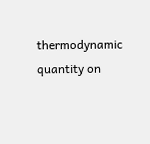thermodynamic quantity on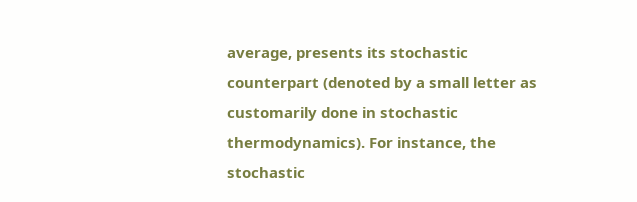average, presents its stochastic counterpart (denoted by a small letter as customarily done in stochastic thermodynamics). For instance, the stochastic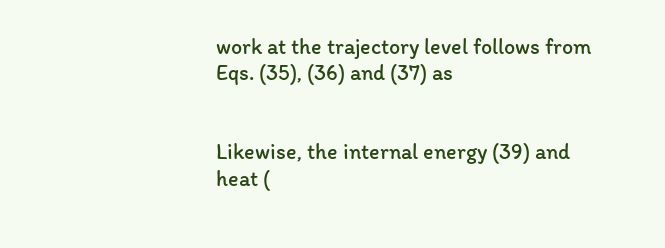work at the trajectory level follows from Eqs. (35), (36) and (37) as


Likewise, the internal energy (39) and heat (